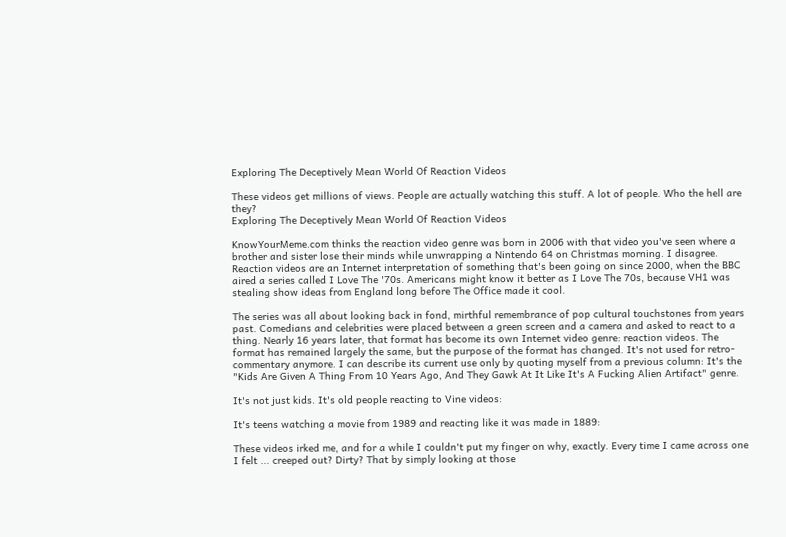Exploring The Deceptively Mean World Of Reaction Videos

These videos get millions of views. People are actually watching this stuff. A lot of people. Who the hell are they?
Exploring The Deceptively Mean World Of Reaction Videos

KnowYourMeme.com thinks the reaction video genre was born in 2006 with that video you've seen where a brother and sister lose their minds while unwrapping a Nintendo 64 on Christmas morning. I disagree. Reaction videos are an Internet interpretation of something that's been going on since 2000, when the BBC aired a series called I Love The '70s. Americans might know it better as I Love The 70s, because VH1 was stealing show ideas from England long before The Office made it cool.

The series was all about looking back in fond, mirthful remembrance of pop cultural touchstones from years past. Comedians and celebrities were placed between a green screen and a camera and asked to react to a thing. Nearly 16 years later, that format has become its own Internet video genre: reaction videos. The format has remained largely the same, but the purpose of the format has changed. It's not used for retro-commentary anymore. I can describe its current use only by quoting myself from a previous column: It's the "Kids Are Given A Thing From 10 Years Ago, And They Gawk At It Like It's A Fucking Alien Artifact" genre.

It's not just kids. It's old people reacting to Vine videos:

It's teens watching a movie from 1989 and reacting like it was made in 1889:

These videos irked me, and for a while I couldn't put my finger on why, exactly. Every time I came across one I felt ... creeped out? Dirty? That by simply looking at those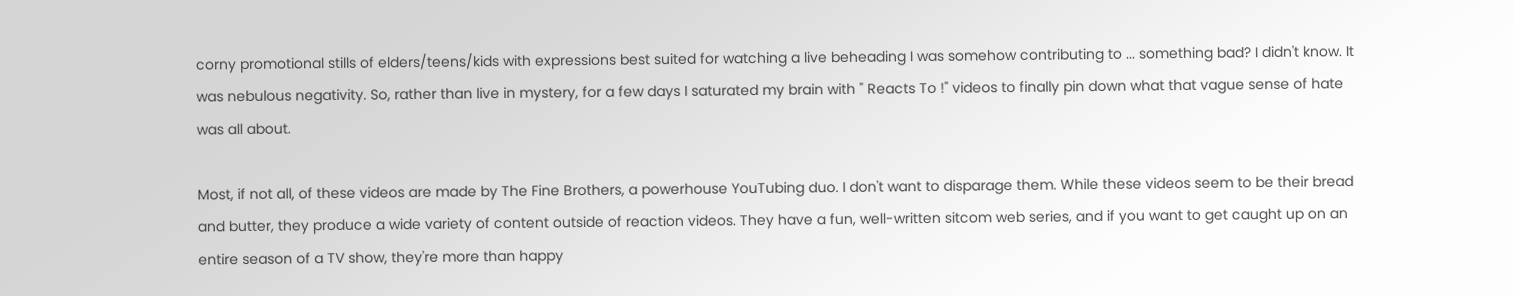corny promotional stills of elders/teens/kids with expressions best suited for watching a live beheading I was somehow contributing to ... something bad? I didn't know. It was nebulous negativity. So, rather than live in mystery, for a few days I saturated my brain with " Reacts To !" videos to finally pin down what that vague sense of hate was all about.

Most, if not all, of these videos are made by The Fine Brothers, a powerhouse YouTubing duo. I don't want to disparage them. While these videos seem to be their bread and butter, they produce a wide variety of content outside of reaction videos. They have a fun, well-written sitcom web series, and if you want to get caught up on an entire season of a TV show, they're more than happy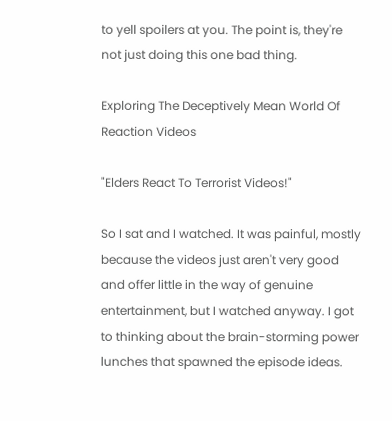to yell spoilers at you. The point is, they're not just doing this one bad thing.

Exploring The Deceptively Mean World Of Reaction Videos

"Elders React To Terrorist Videos!"

So I sat and I watched. It was painful, mostly because the videos just aren't very good and offer little in the way of genuine entertainment, but I watched anyway. I got to thinking about the brain-storming power lunches that spawned the episode ideas.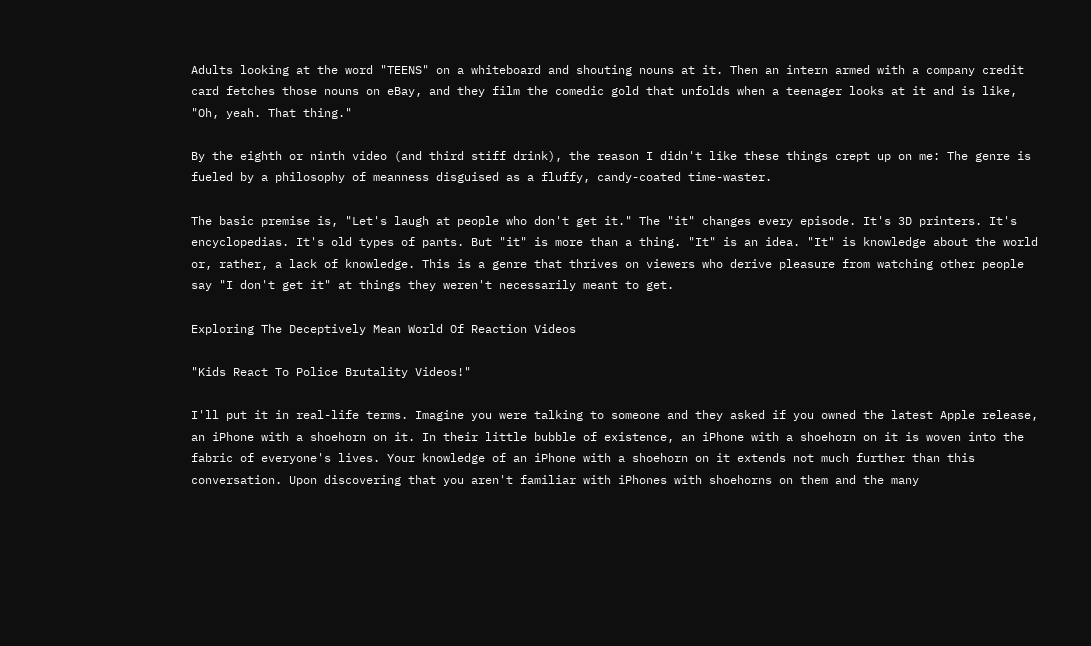Adults looking at the word "TEENS" on a whiteboard and shouting nouns at it. Then an intern armed with a company credit card fetches those nouns on eBay, and they film the comedic gold that unfolds when a teenager looks at it and is like, "Oh, yeah. That thing."

By the eighth or ninth video (and third stiff drink), the reason I didn't like these things crept up on me: The genre is fueled by a philosophy of meanness disguised as a fluffy, candy-coated time-waster.

The basic premise is, "Let's laugh at people who don't get it." The "it" changes every episode. It's 3D printers. It's encyclopedias. It's old types of pants. But "it" is more than a thing. "It" is an idea. "It" is knowledge about the world or, rather, a lack of knowledge. This is a genre that thrives on viewers who derive pleasure from watching other people say "I don't get it" at things they weren't necessarily meant to get.

Exploring The Deceptively Mean World Of Reaction Videos

"Kids React To Police Brutality Videos!"

I'll put it in real-life terms. Imagine you were talking to someone and they asked if you owned the latest Apple release, an iPhone with a shoehorn on it. In their little bubble of existence, an iPhone with a shoehorn on it is woven into the fabric of everyone's lives. Your knowledge of an iPhone with a shoehorn on it extends not much further than this conversation. Upon discovering that you aren't familiar with iPhones with shoehorns on them and the many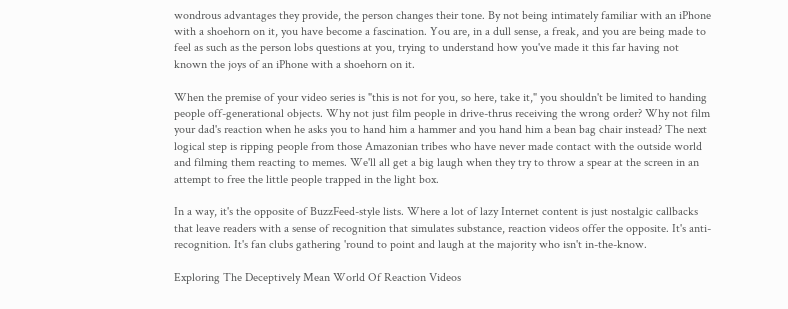wondrous advantages they provide, the person changes their tone. By not being intimately familiar with an iPhone with a shoehorn on it, you have become a fascination. You are, in a dull sense, a freak, and you are being made to feel as such as the person lobs questions at you, trying to understand how you've made it this far having not known the joys of an iPhone with a shoehorn on it.

When the premise of your video series is "this is not for you, so here, take it," you shouldn't be limited to handing people off-generational objects. Why not just film people in drive-thrus receiving the wrong order? Why not film your dad's reaction when he asks you to hand him a hammer and you hand him a bean bag chair instead? The next logical step is ripping people from those Amazonian tribes who have never made contact with the outside world and filming them reacting to memes. We'll all get a big laugh when they try to throw a spear at the screen in an attempt to free the little people trapped in the light box.

In a way, it's the opposite of BuzzFeed-style lists. Where a lot of lazy Internet content is just nostalgic callbacks that leave readers with a sense of recognition that simulates substance, reaction videos offer the opposite. It's anti-recognition. It's fan clubs gathering 'round to point and laugh at the majority who isn't in-the-know.

Exploring The Deceptively Mean World Of Reaction Videos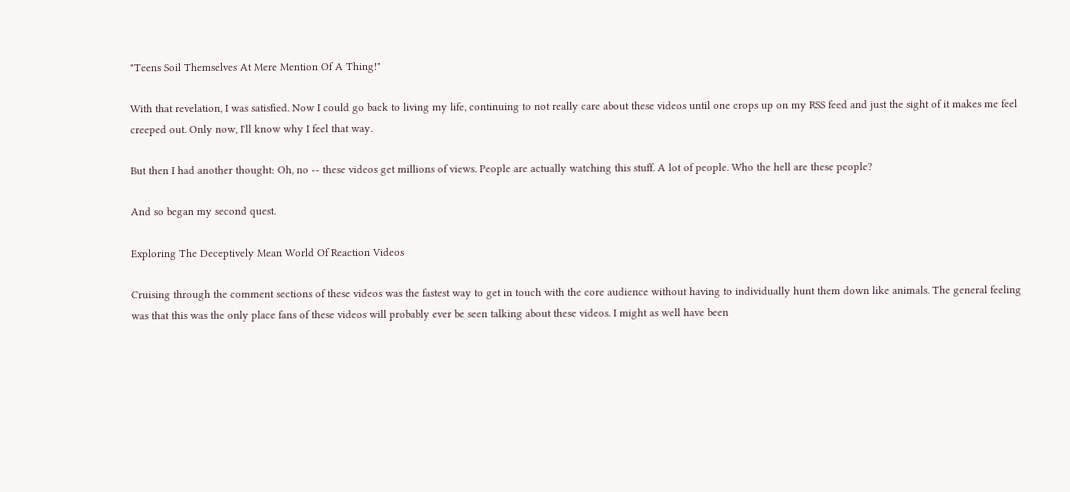"Teens Soil Themselves At Mere Mention Of A Thing!"

With that revelation, I was satisfied. Now I could go back to living my life, continuing to not really care about these videos until one crops up on my RSS feed and just the sight of it makes me feel creeped out. Only now, I'll know why I feel that way.

But then I had another thought: Oh, no -- these videos get millions of views. People are actually watching this stuff. A lot of people. Who the hell are these people?

And so began my second quest.

Exploring The Deceptively Mean World Of Reaction Videos

Cruising through the comment sections of these videos was the fastest way to get in touch with the core audience without having to individually hunt them down like animals. The general feeling was that this was the only place fans of these videos will probably ever be seen talking about these videos. I might as well have been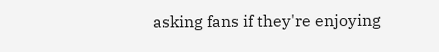asking fans if they're enjoying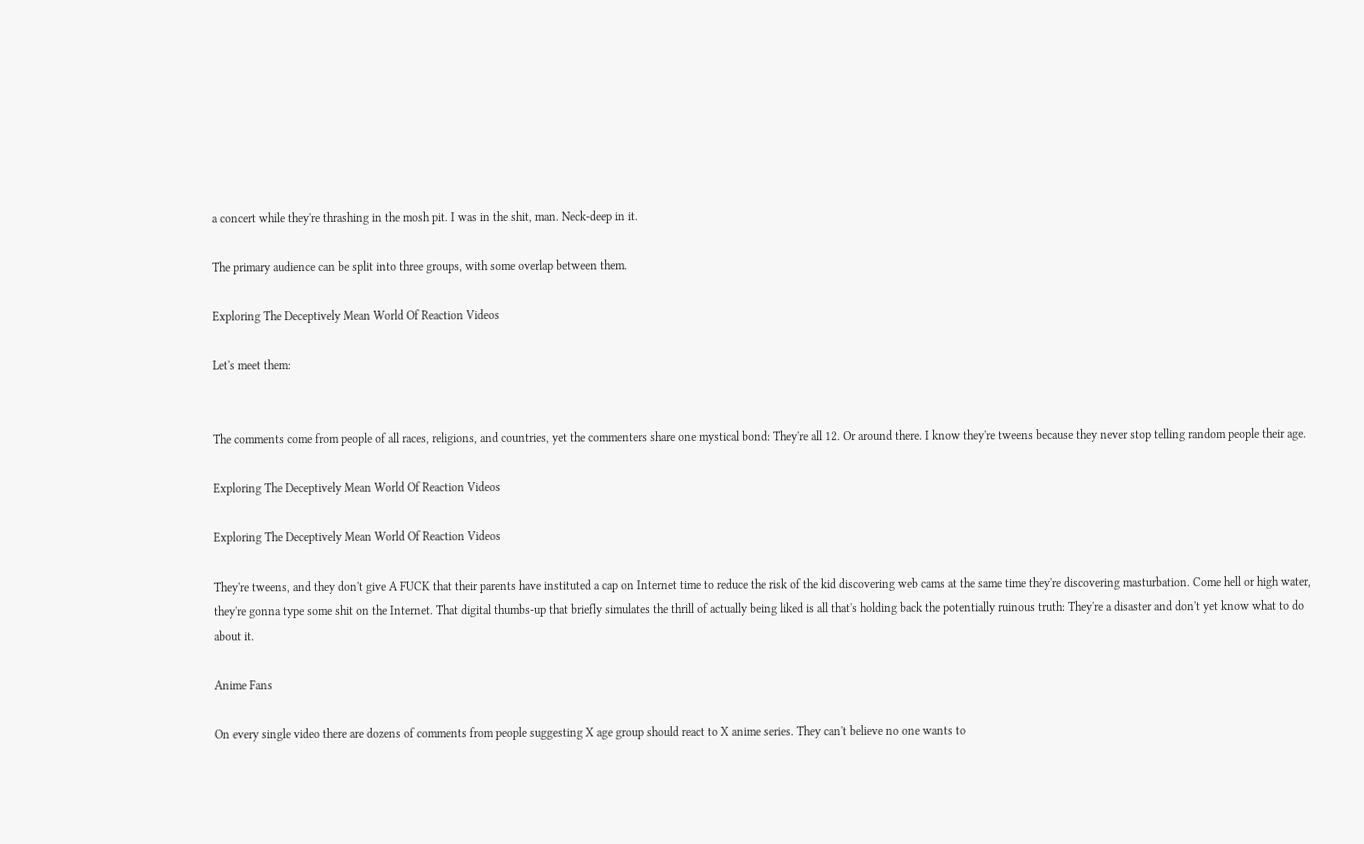a concert while they're thrashing in the mosh pit. I was in the shit, man. Neck-deep in it.

The primary audience can be split into three groups, with some overlap between them.

Exploring The Deceptively Mean World Of Reaction Videos

Let's meet them:


The comments come from people of all races, religions, and countries, yet the commenters share one mystical bond: They're all 12. Or around there. I know they're tweens because they never stop telling random people their age.

Exploring The Deceptively Mean World Of Reaction Videos

Exploring The Deceptively Mean World Of Reaction Videos

They're tweens, and they don't give A FUCK that their parents have instituted a cap on Internet time to reduce the risk of the kid discovering web cams at the same time they're discovering masturbation. Come hell or high water, they're gonna type some shit on the Internet. That digital thumbs-up that briefly simulates the thrill of actually being liked is all that's holding back the potentially ruinous truth: They're a disaster and don't yet know what to do about it.

Anime Fans

On every single video there are dozens of comments from people suggesting X age group should react to X anime series. They can't believe no one wants to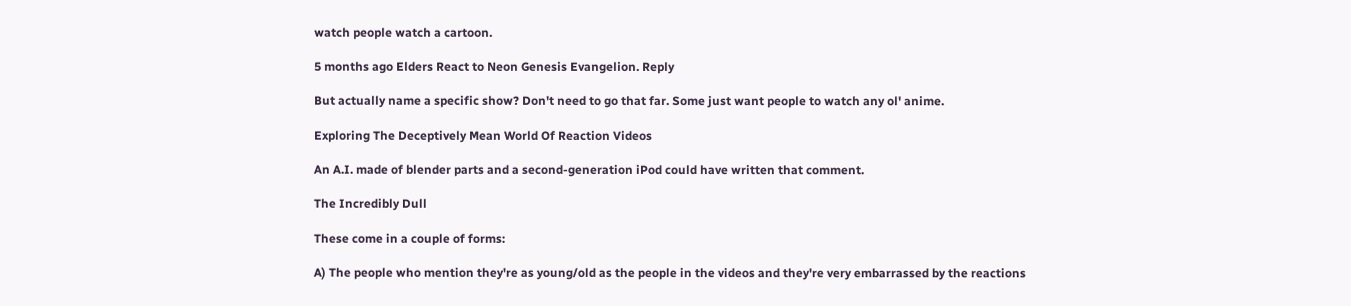watch people watch a cartoon.

5 months ago Elders React to Neon Genesis Evangelion. Reply

But actually name a specific show? Don't need to go that far. Some just want people to watch any ol' anime.

Exploring The Deceptively Mean World Of Reaction Videos

An A.I. made of blender parts and a second-generation iPod could have written that comment.

The Incredibly Dull

These come in a couple of forms:

A) The people who mention they're as young/old as the people in the videos and they're very embarrassed by the reactions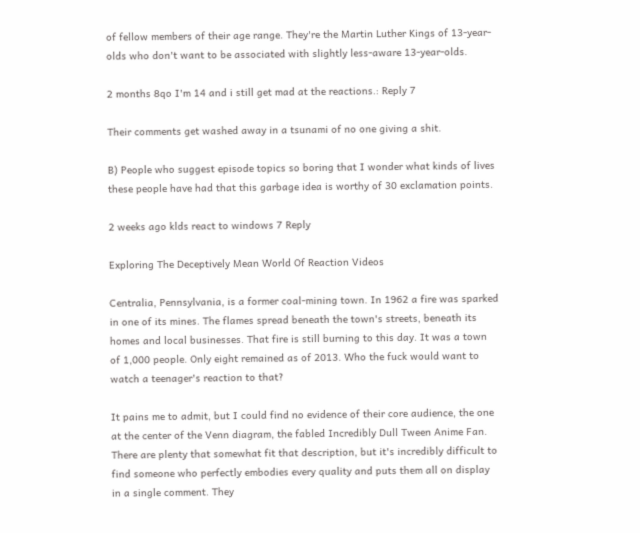of fellow members of their age range. They're the Martin Luther Kings of 13-year-olds who don't want to be associated with slightly less-aware 13-year-olds.

2 months 8qo I'm 14 and i still get mad at the reactions.: Reply 7

Their comments get washed away in a tsunami of no one giving a shit.

B) People who suggest episode topics so boring that I wonder what kinds of lives these people have had that this garbage idea is worthy of 30 exclamation points.

2 weeks ago klds react to windows 7 Reply

Exploring The Deceptively Mean World Of Reaction Videos

Centralia, Pennsylvania, is a former coal-mining town. In 1962 a fire was sparked in one of its mines. The flames spread beneath the town's streets, beneath its homes and local businesses. That fire is still burning to this day. It was a town of 1,000 people. Only eight remained as of 2013. Who the fuck would want to watch a teenager's reaction to that?

It pains me to admit, but I could find no evidence of their core audience, the one at the center of the Venn diagram, the fabled Incredibly Dull Tween Anime Fan. There are plenty that somewhat fit that description, but it's incredibly difficult to find someone who perfectly embodies every quality and puts them all on display in a single comment. They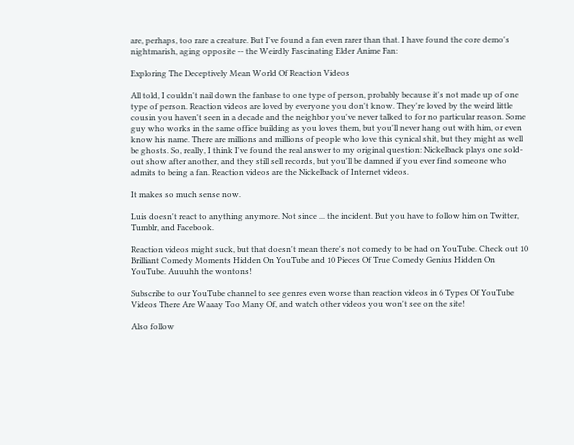are, perhaps, too rare a creature. But I've found a fan even rarer than that. I have found the core demo's nightmarish, aging opposite -- the Weirdly Fascinating Elder Anime Fan:

Exploring The Deceptively Mean World Of Reaction Videos

All told, I couldn't nail down the fanbase to one type of person, probably because it's not made up of one type of person. Reaction videos are loved by everyone you don't know. They're loved by the weird little cousin you haven't seen in a decade and the neighbor you've never talked to for no particular reason. Some guy who works in the same office building as you loves them, but you'll never hang out with him, or even know his name. There are millions and millions of people who love this cynical shit, but they might as well be ghosts. So, really, I think I've found the real answer to my original question: Nickelback plays one sold-out show after another, and they still sell records, but you'll be damned if you ever find someone who admits to being a fan. Reaction videos are the Nickelback of Internet videos.

It makes so much sense now.

Luis doesn't react to anything anymore. Not since ... the incident. But you have to follow him on Twitter, Tumblr, and Facebook.

Reaction videos might suck, but that doesn't mean there's not comedy to be had on YouTube. Check out 10 Brilliant Comedy Moments Hidden On YouTube and 10 Pieces Of True Comedy Genius Hidden On YouTube. Auuuhh the wontons!

Subscribe to our YouTube channel to see genres even worse than reaction videos in 6 Types Of YouTube Videos There Are Waaay Too Many Of, and watch other videos you won't see on the site!

Also follow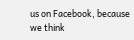us on Facebook, because we think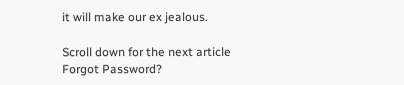it will make our ex jealous.

Scroll down for the next article
Forgot Password?